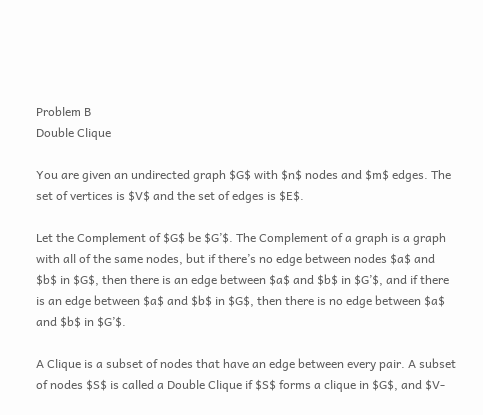Problem B
Double Clique

You are given an undirected graph $G$ with $n$ nodes and $m$ edges. The set of vertices is $V$ and the set of edges is $E$.

Let the Complement of $G$ be $G’$. The Complement of a graph is a graph with all of the same nodes, but if there’s no edge between nodes $a$ and $b$ in $G$, then there is an edge between $a$ and $b$ in $G’$, and if there is an edge between $a$ and $b$ in $G$, then there is no edge between $a$ and $b$ in $G’$.

A Clique is a subset of nodes that have an edge between every pair. A subset of nodes $S$ is called a Double Clique if $S$ forms a clique in $G$, and $V-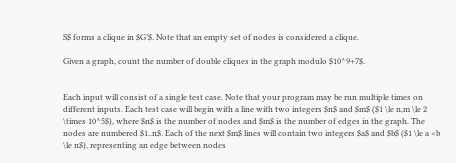S$ forms a clique in $G’$. Note that an empty set of nodes is considered a clique.

Given a graph, count the number of double cliques in the graph modulo $10^9+7$.


Each input will consist of a single test case. Note that your program may be run multiple times on different inputs. Each test case will begin with a line with two integers $n$ and $m$ ($1 \le n,m \le 2 \times 10^5$), where $n$ is the number of nodes and $m$ is the number of edges in the graph. The nodes are numbered $1..n$. Each of the next $m$ lines will contain two integers $a$ and $b$ ($1 \le a <b \le n$), representing an edge between nodes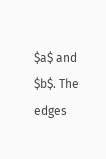$a$ and $b$. The edges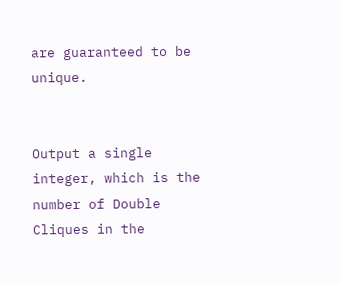are guaranteed to be unique.


Output a single integer, which is the number of Double Cliques in the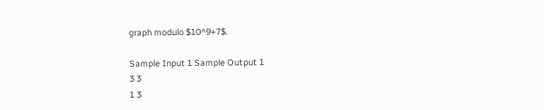graph modulo $10^9+7$.

Sample Input 1 Sample Output 1
3 3
1 3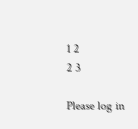1 2
2 3

Please log in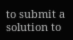to submit a solution to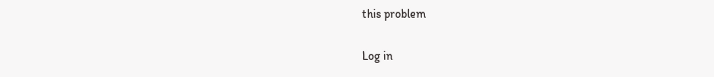this problem

Log in